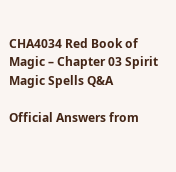CHA4034 Red Book of Magic – Chapter 03 Spirit Magic Spells Q&A

Official Answers from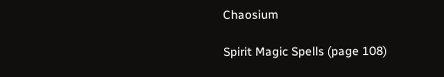Chaosium

Spirit Magic Spells (page 108)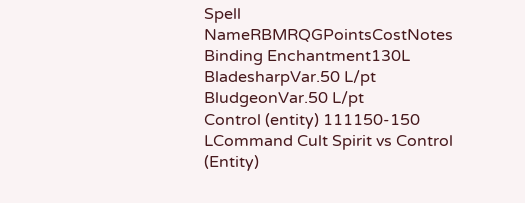Spell NameRBMRQGPointsCostNotes
Binding Enchantment130L
BladesharpVar.50 L/pt
BludgeonVar.50 L/pt
Control (entity) 111150-150 LCommand Cult Spirit vs Control (Entity)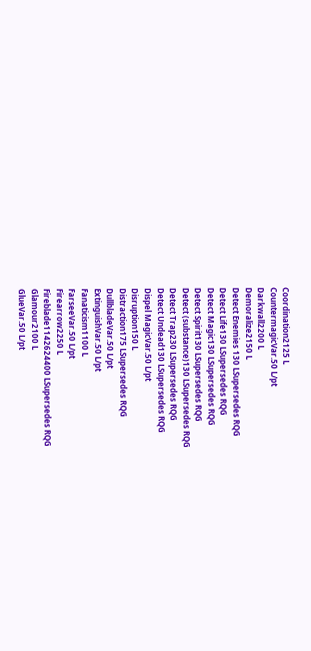Coordination2125 L
CountermagicVar.50 L/pt
Darkwall2200 L
Demoralize2150 L
Detect Enemies 130 LSupersedes RQG
Detect Life130 LSupersedes RQG
Detect Magic130 LSupersedes RQG
Detect Spirit130 LSupersedes RQG
Detect (substance)130 LSupersedes RQG
Detect Trap230 LSupersedes RQG
Detect Undead130 LSupersedes RQG
Dispel MagicVar.50 L/pt
Disruption150 L
Distraction175 LSupersedes RQG
DullbladeVar.50 L/pt
ExtinguishVar.50 L/pt
Fanaticism1100 L
FarseeVar.50 L/pt
Firearrow2250 L
Fireblade1142624400 LSupersedes RQG
Glamour2100 L
GlueVar.50 L/pt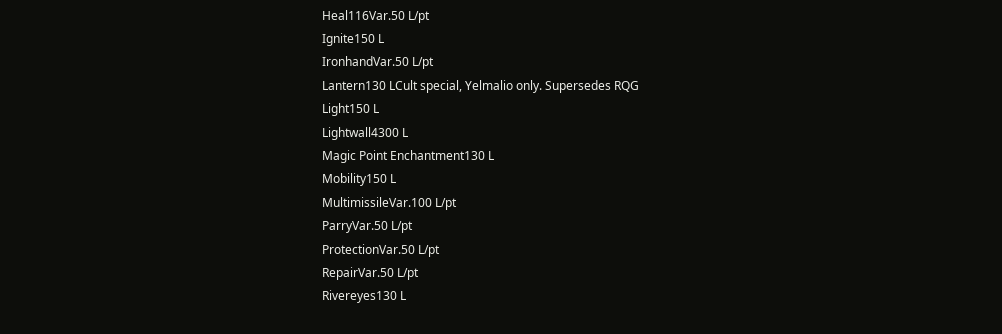Heal116Var.50 L/pt
Ignite150 L
IronhandVar.50 L/pt
Lantern130 LCult special, Yelmalio only. Supersedes RQG
Light150 L
Lightwall4300 L
Magic Point Enchantment130 L
Mobility150 L
MultimissileVar.100 L/pt
ParryVar.50 L/pt
ProtectionVar.50 L/pt
RepairVar.50 L/pt
Rivereyes130 L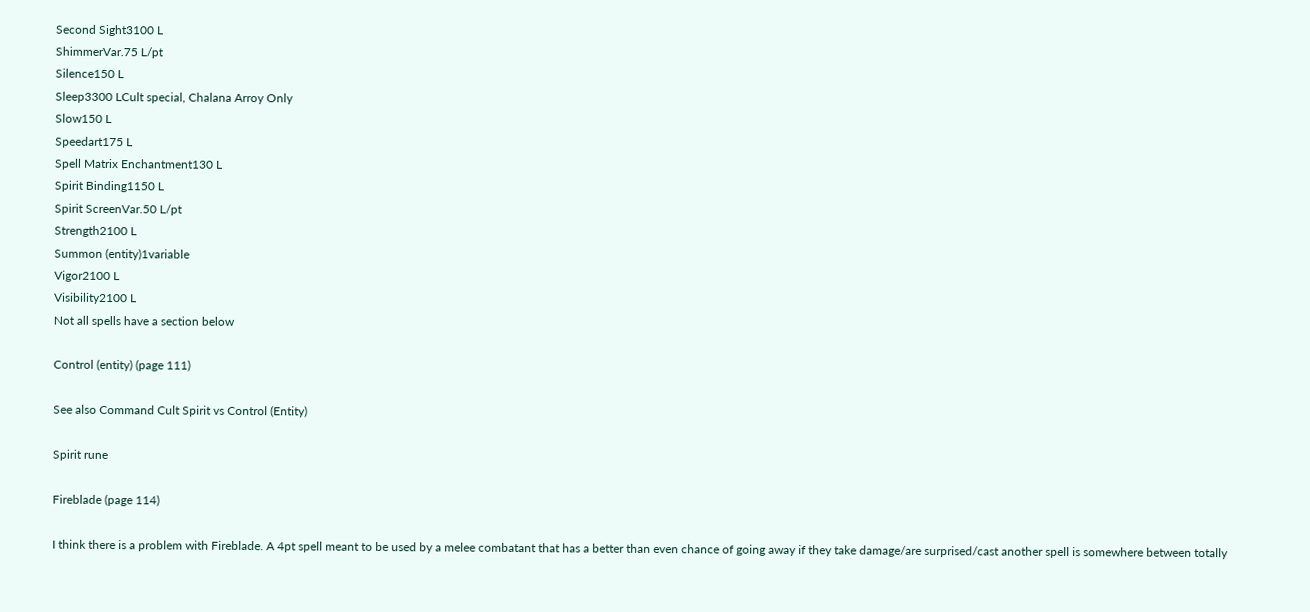Second Sight3100 L
ShimmerVar.75 L/pt
Silence150 L
Sleep3300 LCult special, Chalana Arroy Only
Slow150 L
Speedart175 L
Spell Matrix Enchantment130 L
Spirit Binding1150 L
Spirit ScreenVar.50 L/pt
Strength2100 L
Summon (entity)1variable
Vigor2100 L
Visibility2100 L
Not all spells have a section below

Control (entity) (page 111)

See also Command Cult Spirit vs Control (Entity)

Spirit rune

Fireblade (page 114)

I think there is a problem with Fireblade. A 4pt spell meant to be used by a melee combatant that has a better than even chance of going away if they take damage/are surprised/cast another spell is somewhere between totally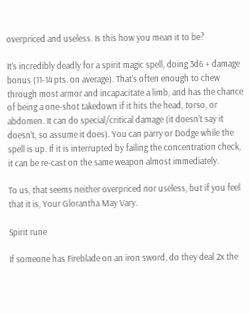overpriced and useless. Is this how you mean it to be?

It’s incredibly deadly for a spirit magic spell, doing 3d6 + damage bonus (11-14 pts. on average). That’s often enough to chew through most armor and incapacitate a limb, and has the chance of being a one-shot takedown if it hits the head, torso, or abdomen. It can do special/critical damage (it doesn’t say it doesn’t, so assume it does). You can parry or Dodge while the spell is up. If it is interrupted by failing the concentration check, it can be re-cast on the same weapon almost immediately.

To us, that seems neither overpriced nor useless, but if you feel that it is, Your Glorantha May Vary.

Spirit rune

If someone has Fireblade on an iron sword, do they deal 2x the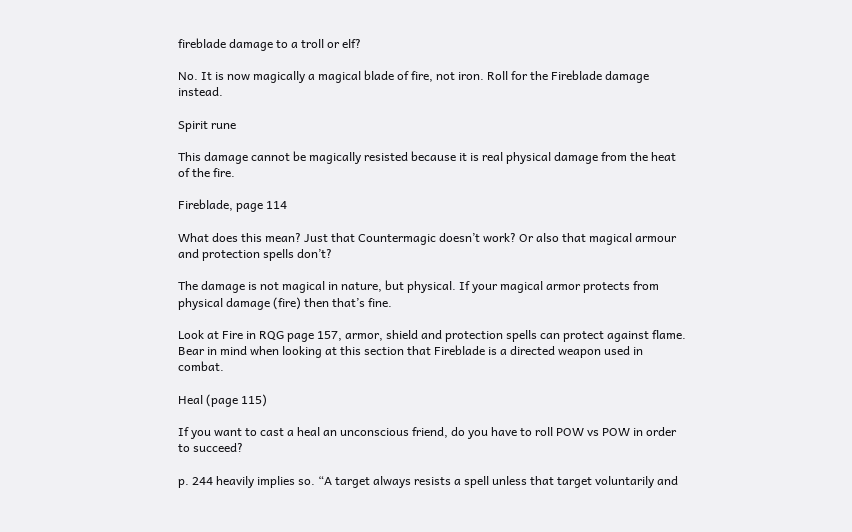fireblade damage to a troll or elf?

No. It is now magically a magical blade of fire, not iron. Roll for the Fireblade damage instead.

Spirit rune

This damage cannot be magically resisted because it is real physical damage from the heat of the fire.

Fireblade, page 114

What does this mean? Just that Countermagic doesn’t work? Or also that magical armour and protection spells don’t?

The damage is not magical in nature, but physical. If your magical armor protects from physical damage (fire) then that’s fine.

Look at Fire in RQG page 157, armor, shield and protection spells can protect against flame. Bear in mind when looking at this section that Fireblade is a directed weapon used in combat.

Heal (page 115)

If you want to cast a heal an unconscious friend, do you have to roll POW vs POW in order to succeed?

p. 244 heavily implies so. “A target always resists a spell unless that target voluntarily and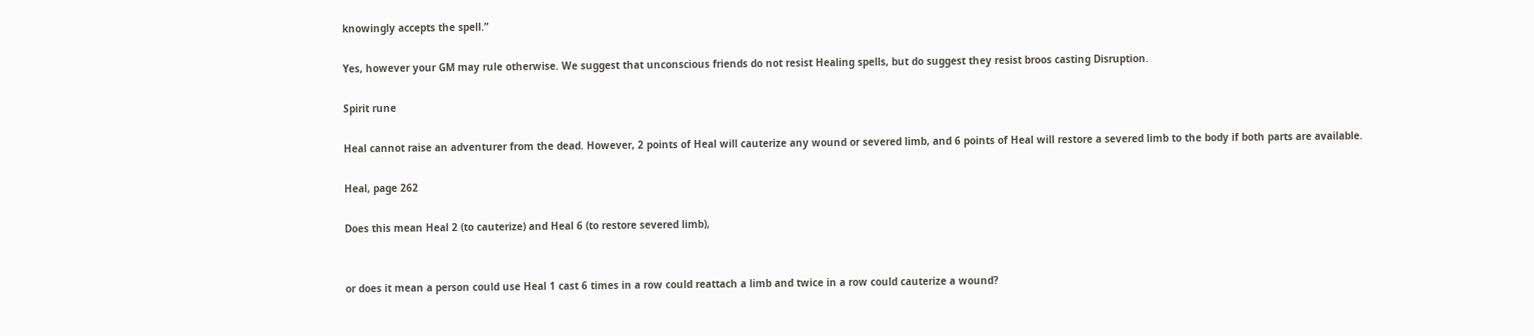knowingly accepts the spell.”

Yes, however your GM may rule otherwise. We suggest that unconscious friends do not resist Healing spells, but do suggest they resist broos casting Disruption.

Spirit rune

Heal cannot raise an adventurer from the dead. However, 2 points of Heal will cauterize any wound or severed limb, and 6 points of Heal will restore a severed limb to the body if both parts are available.

Heal, page 262

Does this mean Heal 2 (to cauterize) and Heal 6 (to restore severed limb),


or does it mean a person could use Heal 1 cast 6 times in a row could reattach a limb and twice in a row could cauterize a wound?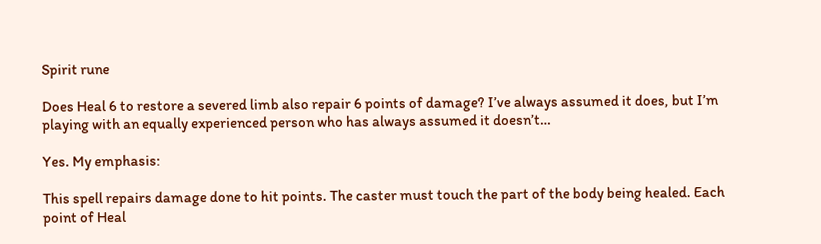Spirit rune

Does Heal 6 to restore a severed limb also repair 6 points of damage? I’ve always assumed it does, but I’m playing with an equally experienced person who has always assumed it doesn’t…

Yes. My emphasis:

This spell repairs damage done to hit points. The caster must touch the part of the body being healed. Each point of Heal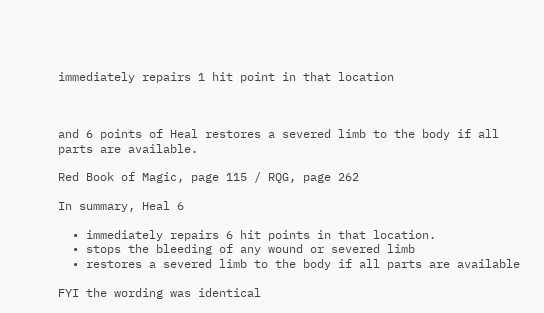immediately repairs 1 hit point in that location



and 6 points of Heal restores a severed limb to the body if all parts are available.

Red Book of Magic, page 115 / RQG, page 262

In summary, Heal 6

  • immediately repairs 6 hit points in that location.
  • stops the bleeding of any wound or severed limb
  • restores a severed limb to the body if all parts are available

FYI the wording was identical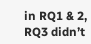in RQ1 & 2, RQ3 didn’t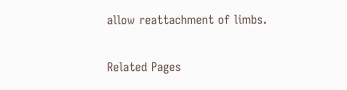allow reattachment of limbs.

Related Pages